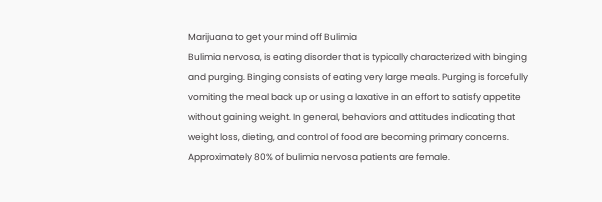Marijuana to get your mind off Bulimia
Bulimia nervosa, is eating disorder that is typically characterized with binging and purging. Binging consists of eating very large meals. Purging is forcefully vomiting the meal back up or using a laxative in an effort to satisfy appetite without gaining weight. In general, behaviors and attitudes indicating that weight loss, dieting, and control of food are becoming primary concerns. Approximately 80% of bulimia nervosa patients are female.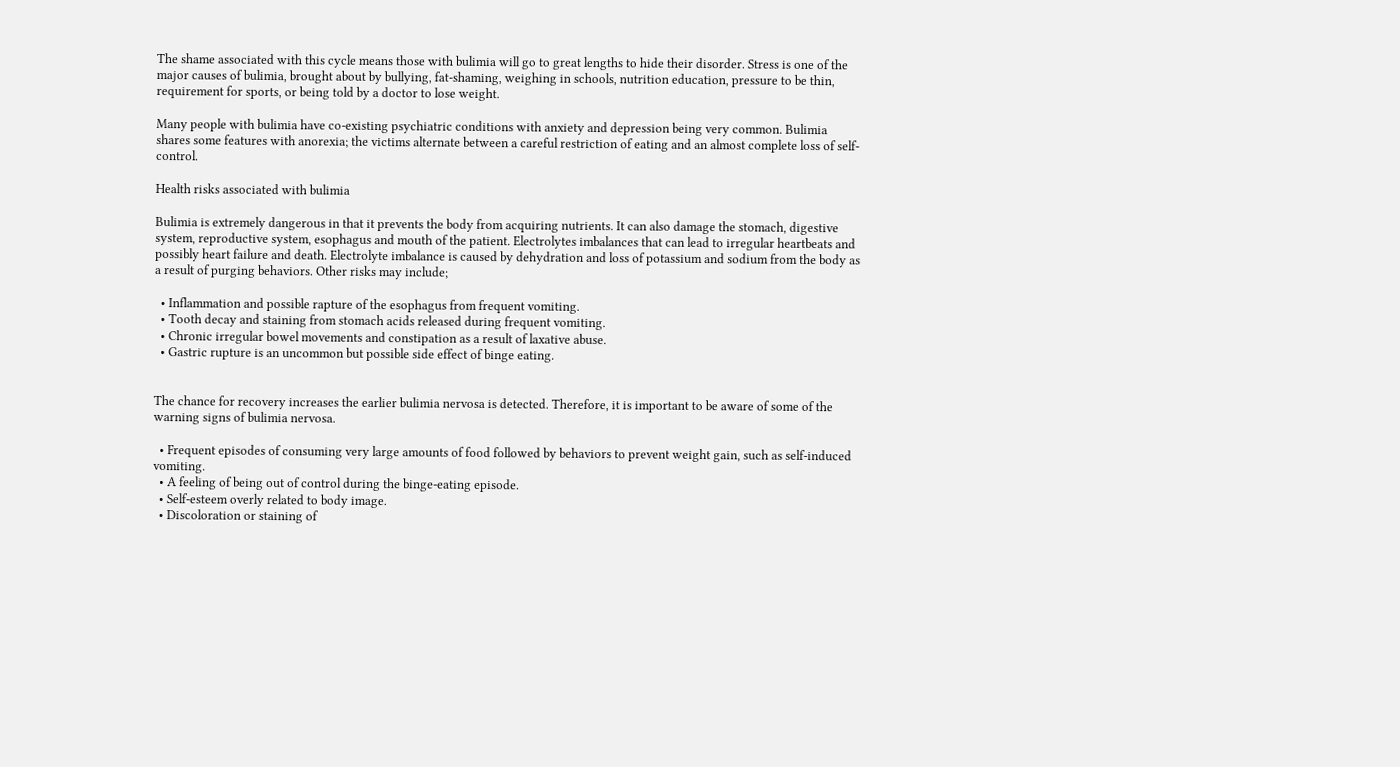The shame associated with this cycle means those with bulimia will go to great lengths to hide their disorder. Stress is one of the major causes of bulimia, brought about by bullying, fat-shaming, weighing in schools, nutrition education, pressure to be thin, requirement for sports, or being told by a doctor to lose weight.

Many people with bulimia have co-existing psychiatric conditions with anxiety and depression being very common. Bulimia shares some features with anorexia; the victims alternate between a careful restriction of eating and an almost complete loss of self-control.

Health risks associated with bulimia

Bulimia is extremely dangerous in that it prevents the body from acquiring nutrients. It can also damage the stomach, digestive system, reproductive system, esophagus and mouth of the patient. Electrolytes imbalances that can lead to irregular heartbeats and possibly heart failure and death. Electrolyte imbalance is caused by dehydration and loss of potassium and sodium from the body as a result of purging behaviors. Other risks may include;

  • Inflammation and possible rapture of the esophagus from frequent vomiting.
  • Tooth decay and staining from stomach acids released during frequent vomiting.
  • Chronic irregular bowel movements and constipation as a result of laxative abuse.
  • Gastric rupture is an uncommon but possible side effect of binge eating.


The chance for recovery increases the earlier bulimia nervosa is detected. Therefore, it is important to be aware of some of the warning signs of bulimia nervosa.

  • Frequent episodes of consuming very large amounts of food followed by behaviors to prevent weight gain, such as self-induced vomiting.
  • A feeling of being out of control during the binge-eating episode.
  • Self-esteem overly related to body image.
  • Discoloration or staining of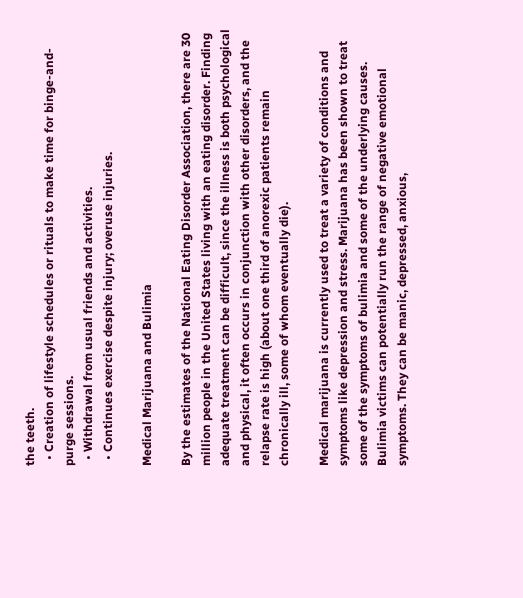the teeth.
  • Creation of lifestyle schedules or rituals to make time for binge-and-purge sessions.
  • Withdrawal from usual friends and activities.
  • Continues exercise despite injury; overuse injuries.

Medical Marijuana and Bulimia

By the estimates of the National Eating Disorder Association, there are 30 million people in the United States living with an eating disorder. Finding adequate treatment can be difficult, since the illness is both psychological and physical, it often occurs in conjunction with other disorders, and the relapse rate is high (about one third of anorexic patients remain chronically ill, some of whom eventually die).

Medical marijuana is currently used to treat a variety of conditions and symptoms like depression and stress. Marijuana has been shown to treat some of the symptoms of bulimia and some of the underlying causes. Bulimia victims can potentially run the range of negative emotional symptoms. They can be manic, depressed, anxious,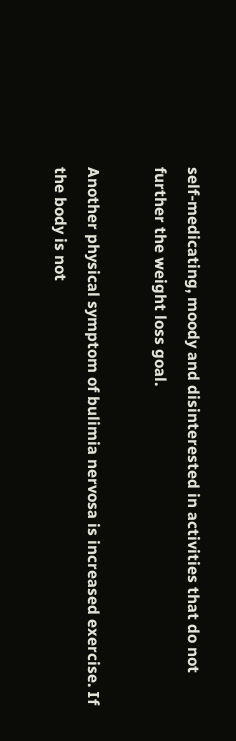self-medicating, moody and disinterested in activities that do not further the weight loss goal.

Another physical symptom of bulimia nervosa is increased exercise. If the body is not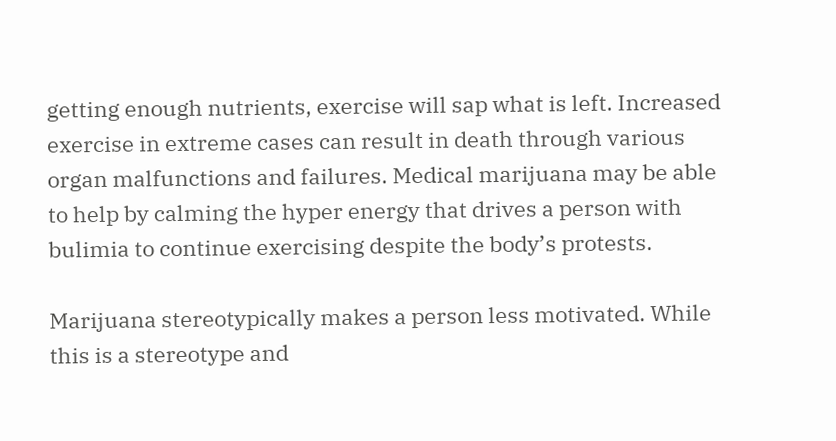getting enough nutrients, exercise will sap what is left. Increased exercise in extreme cases can result in death through various organ malfunctions and failures. Medical marijuana may be able to help by calming the hyper energy that drives a person with bulimia to continue exercising despite the body’s protests.

Marijuana stereotypically makes a person less motivated. While this is a stereotype and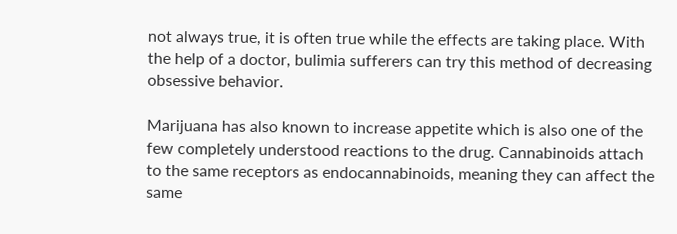not always true, it is often true while the effects are taking place. With the help of a doctor, bulimia sufferers can try this method of decreasing obsessive behavior.

Marijuana has also known to increase appetite which is also one of the few completely understood reactions to the drug. Cannabinoids attach to the same receptors as endocannabinoids, meaning they can affect the same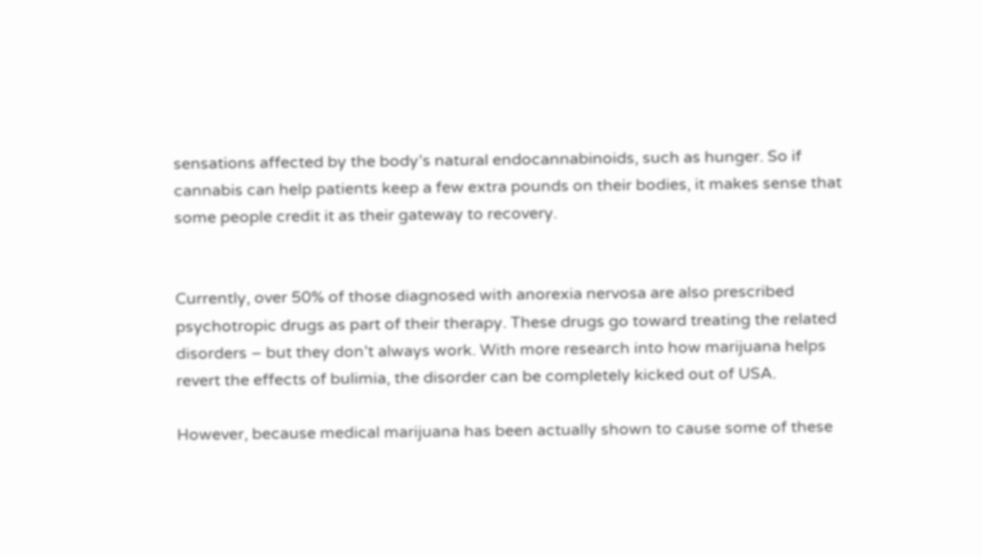sensations affected by the body’s natural endocannabinoids, such as hunger. So if cannabis can help patients keep a few extra pounds on their bodies, it makes sense that some people credit it as their gateway to recovery.


Currently, over 50% of those diagnosed with anorexia nervosa are also prescribed psychotropic drugs as part of their therapy. These drugs go toward treating the related disorders – but they don’t always work. With more research into how marijuana helps revert the effects of bulimia, the disorder can be completely kicked out of USA.

However, because medical marijuana has been actually shown to cause some of these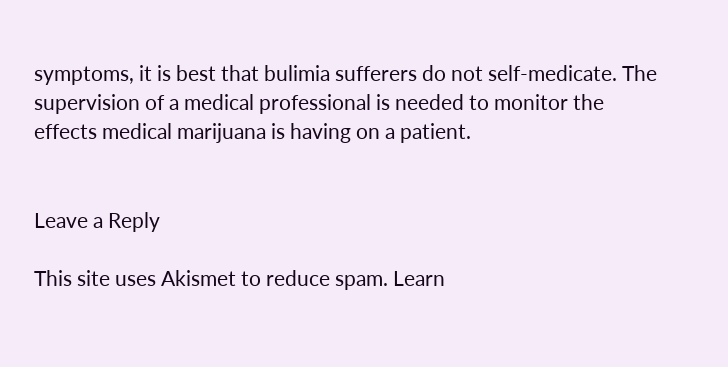symptoms, it is best that bulimia sufferers do not self-medicate. The supervision of a medical professional is needed to monitor the effects medical marijuana is having on a patient.


Leave a Reply

This site uses Akismet to reduce spam. Learn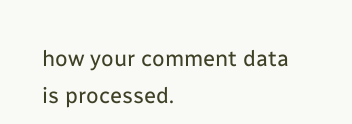how your comment data is processed.